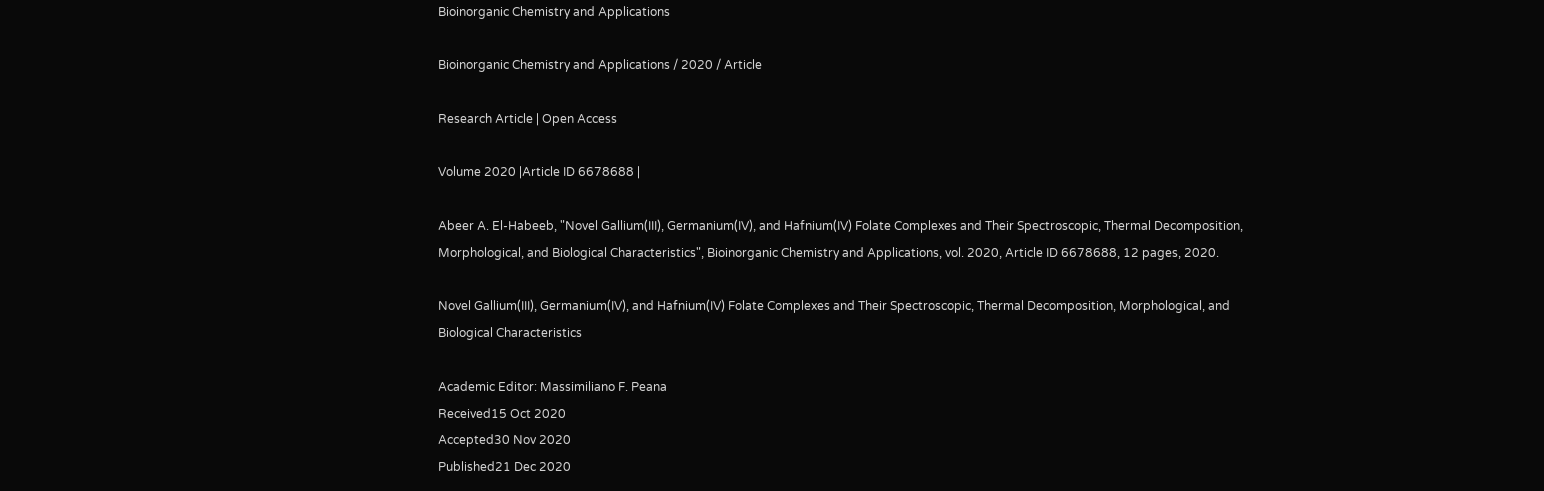Bioinorganic Chemistry and Applications

Bioinorganic Chemistry and Applications / 2020 / Article

Research Article | Open Access

Volume 2020 |Article ID 6678688 |

Abeer A. El-Habeeb, "Novel Gallium(III), Germanium(IV), and Hafnium(IV) Folate Complexes and Their Spectroscopic, Thermal Decomposition, Morphological, and Biological Characteristics", Bioinorganic Chemistry and Applications, vol. 2020, Article ID 6678688, 12 pages, 2020.

Novel Gallium(III), Germanium(IV), and Hafnium(IV) Folate Complexes and Their Spectroscopic, Thermal Decomposition, Morphological, and Biological Characteristics

Academic Editor: Massimiliano F. Peana
Received15 Oct 2020
Accepted30 Nov 2020
Published21 Dec 2020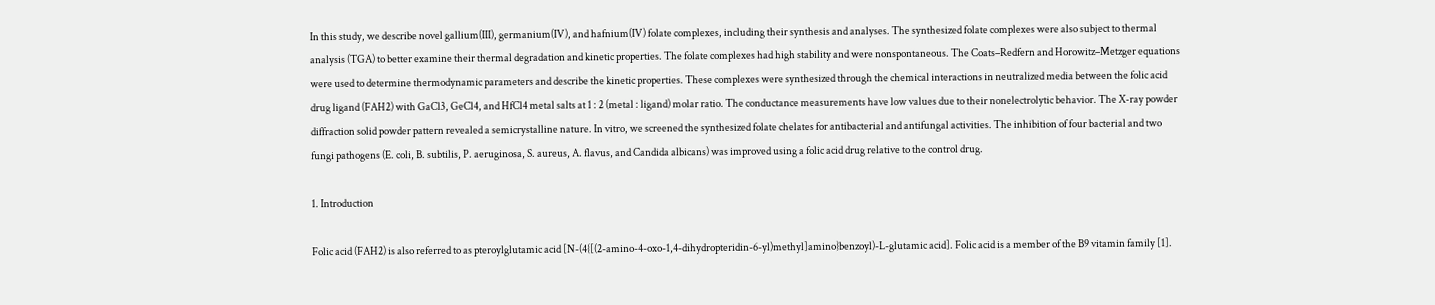In this study, we describe novel gallium(III), germanium(IV), and hafnium(IV) folate complexes, including their synthesis and analyses. The synthesized folate complexes were also subject to thermal analysis (TGA) to better examine their thermal degradation and kinetic properties. The folate complexes had high stability and were nonspontaneous. The Coats–Redfern and Horowitz–Metzger equations were used to determine thermodynamic parameters and describe the kinetic properties. These complexes were synthesized through the chemical interactions in neutralized media between the folic acid drug ligand (FAH2) with GaCl3, GeCl4, and HfCl4 metal salts at 1 : 2 (metal : ligand) molar ratio. The conductance measurements have low values due to their nonelectrolytic behavior. The X-ray powder diffraction solid powder pattern revealed a semicrystalline nature. In vitro, we screened the synthesized folate chelates for antibacterial and antifungal activities. The inhibition of four bacterial and two fungi pathogens (E. coli, B. subtilis, P. aeruginosa, S. aureus, A. flavus, and Candida albicans) was improved using a folic acid drug relative to the control drug.

1. Introduction

Folic acid (FAH2) is also referred to as pteroylglutamic acid [N-(4{[(2-amino-4-oxo-1,4-dihydropteridin-6-yl)methyl]amino}benzoyl)-L-glutamic acid]. Folic acid is a member of the B9 vitamin family [1].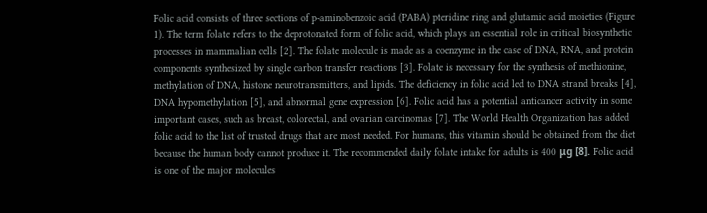Folic acid consists of three sections of p-aminobenzoic acid (PABA) pteridine ring and glutamic acid moieties (Figure 1). The term folate refers to the deprotonated form of folic acid, which plays an essential role in critical biosynthetic processes in mammalian cells [2]. The folate molecule is made as a coenzyme in the case of DNA, RNA, and protein components synthesized by single carbon transfer reactions [3]. Folate is necessary for the synthesis of methionine, methylation of DNA, histone neurotransmitters, and lipids. The deficiency in folic acid led to DNA strand breaks [4], DNA hypomethylation [5], and abnormal gene expression [6]. Folic acid has a potential anticancer activity in some important cases, such as breast, colorectal, and ovarian carcinomas [7]. The World Health Organization has added folic acid to the list of trusted drugs that are most needed. For humans, this vitamin should be obtained from the diet because the human body cannot produce it. The recommended daily folate intake for adults is 400 μg [8]. Folic acid is one of the major molecules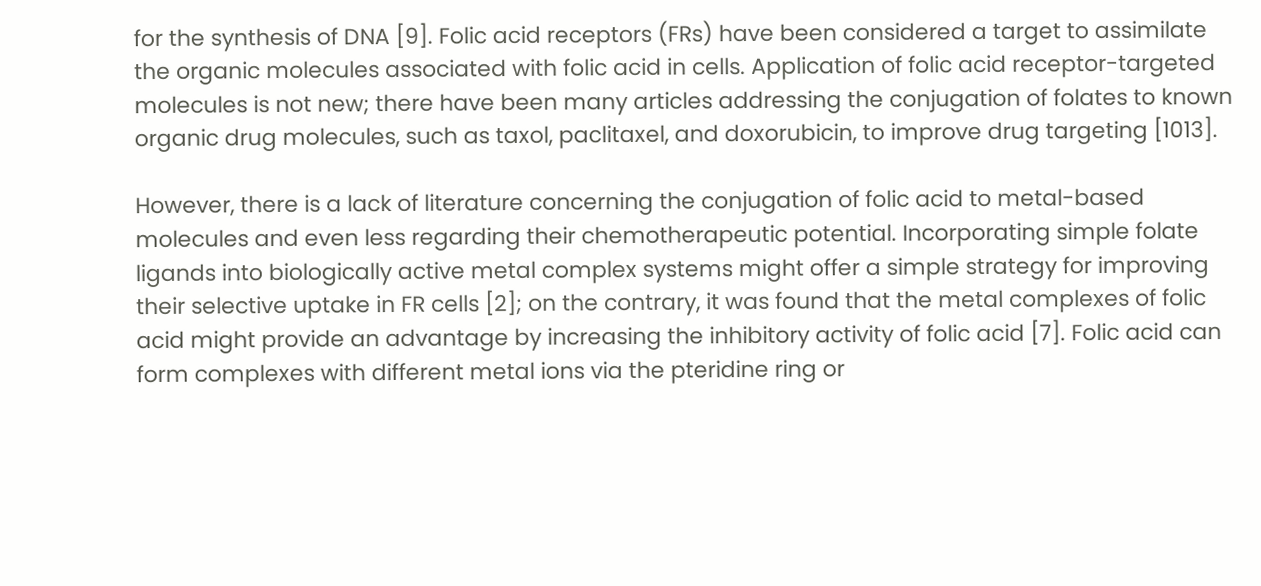for the synthesis of DNA [9]. Folic acid receptors (FRs) have been considered a target to assimilate the organic molecules associated with folic acid in cells. Application of folic acid receptor-targeted molecules is not new; there have been many articles addressing the conjugation of folates to known organic drug molecules, such as taxol, paclitaxel, and doxorubicin, to improve drug targeting [1013].

However, there is a lack of literature concerning the conjugation of folic acid to metal-based molecules and even less regarding their chemotherapeutic potential. Incorporating simple folate ligands into biologically active metal complex systems might offer a simple strategy for improving their selective uptake in FR cells [2]; on the contrary, it was found that the metal complexes of folic acid might provide an advantage by increasing the inhibitory activity of folic acid [7]. Folic acid can form complexes with different metal ions via the pteridine ring or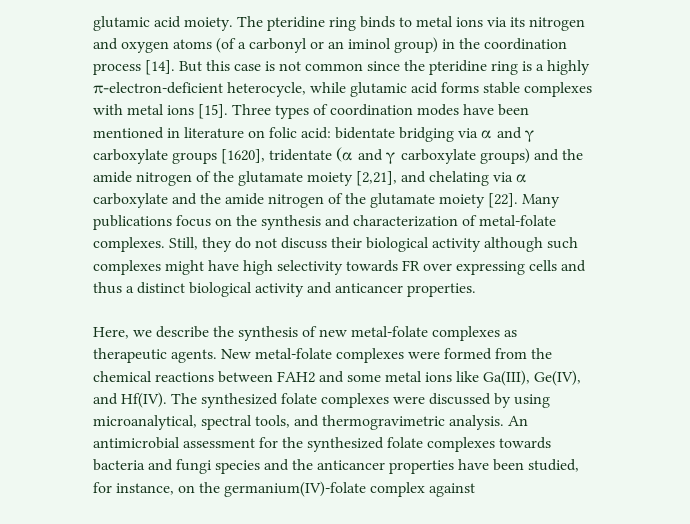glutamic acid moiety. The pteridine ring binds to metal ions via its nitrogen and oxygen atoms (of a carbonyl or an iminol group) in the coordination process [14]. But this case is not common since the pteridine ring is a highly π-electron-deficient heterocycle, while glutamic acid forms stable complexes with metal ions [15]. Three types of coordination modes have been mentioned in literature on folic acid: bidentate bridging via α and γ carboxylate groups [1620], tridentate (α and γ carboxylate groups) and the amide nitrogen of the glutamate moiety [2,21], and chelating via α carboxylate and the amide nitrogen of the glutamate moiety [22]. Many publications focus on the synthesis and characterization of metal-folate complexes. Still, they do not discuss their biological activity although such complexes might have high selectivity towards FR over expressing cells and thus a distinct biological activity and anticancer properties.

Here, we describe the synthesis of new metal-folate complexes as therapeutic agents. New metal-folate complexes were formed from the chemical reactions between FAH2 and some metal ions like Ga(III), Ge(IV), and Hf(IV). The synthesized folate complexes were discussed by using microanalytical, spectral tools, and thermogravimetric analysis. An antimicrobial assessment for the synthesized folate complexes towards bacteria and fungi species and the anticancer properties have been studied, for instance, on the germanium(IV)-folate complex against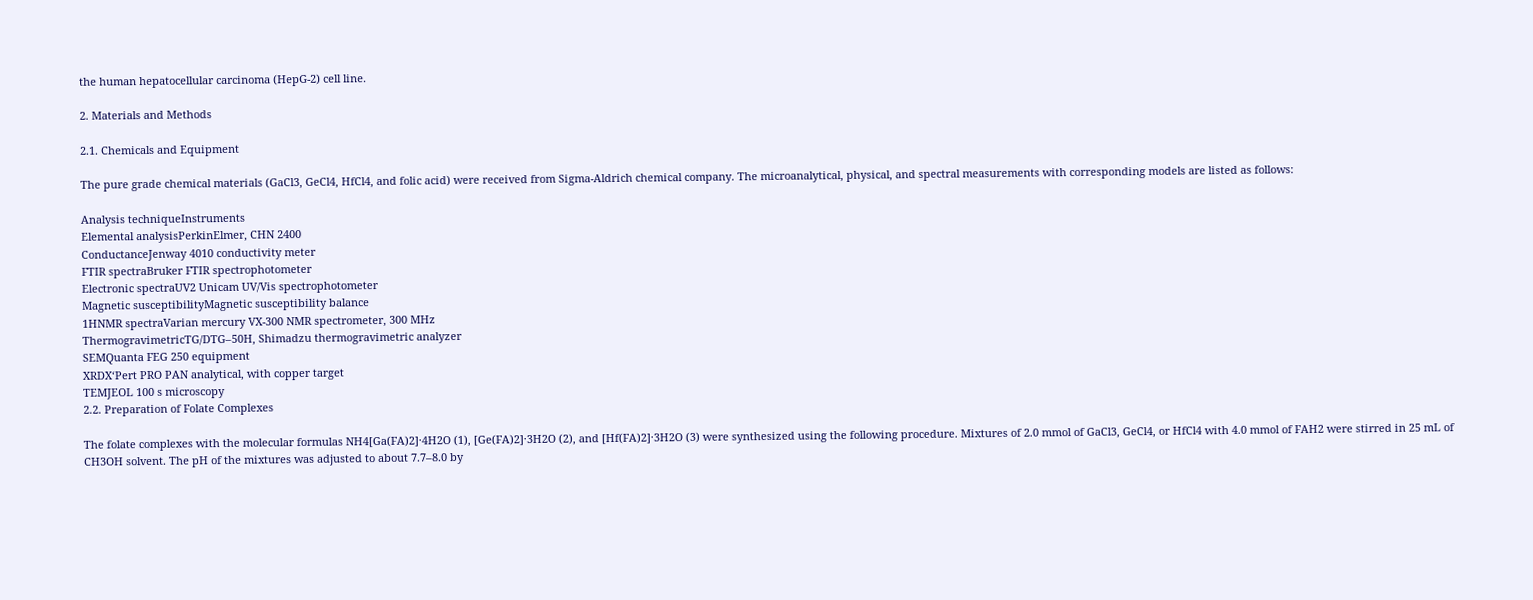the human hepatocellular carcinoma (HepG-2) cell line.

2. Materials and Methods

2.1. Chemicals and Equipment

The pure grade chemical materials (GaCl3, GeCl4, HfCl4, and folic acid) were received from Sigma-Aldrich chemical company. The microanalytical, physical, and spectral measurements with corresponding models are listed as follows:

Analysis techniqueInstruments
Elemental analysisPerkinElmer, CHN 2400
ConductanceJenway 4010 conductivity meter
FTIR spectraBruker FTIR spectrophotometer
Electronic spectraUV2 Unicam UV/Vis spectrophotometer
Magnetic susceptibilityMagnetic susceptibility balance
1HNMR spectraVarian mercury VX-300 NMR spectrometer, 300 MHz
ThermogravimetricTG/DTG–50H, Shimadzu thermogravimetric analyzer
SEMQuanta FEG 250 equipment
XRDX‘Pert PRO PAN analytical, with copper target
TEMJEOL 100 s microscopy
2.2. Preparation of Folate Complexes

The folate complexes with the molecular formulas NH4[Ga(FA)2]·4H2O (1), [Ge(FA)2]·3H2O (2), and [Hf(FA)2]·3H2O (3) were synthesized using the following procedure. Mixtures of 2.0 mmol of GaCl3, GeCl4, or HfCl4 with 4.0 mmol of FAH2 were stirred in 25 mL of CH3OH solvent. The pH of the mixtures was adjusted to about 7.7–8.0 by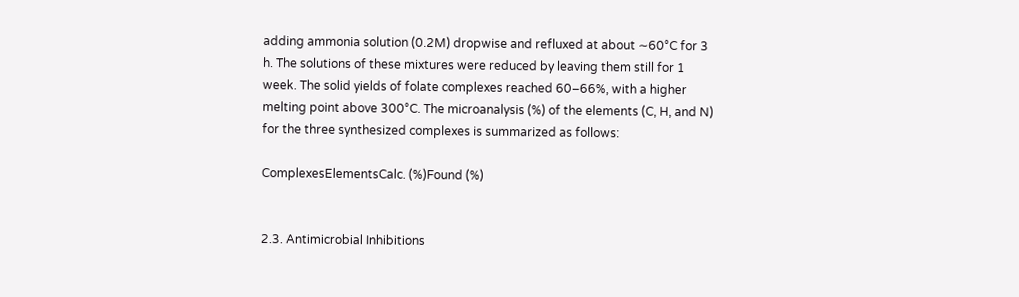adding ammonia solution (0.2M) dropwise and refluxed at about ∼60°C for 3 h. The solutions of these mixtures were reduced by leaving them still for 1 week. The solid yields of folate complexes reached 60–66%, with a higher melting point above 300°C. The microanalysis (%) of the elements (C, H, and N) for the three synthesized complexes is summarized as follows:

ComplexesElementsCalc. (%)Found (%)


2.3. Antimicrobial Inhibitions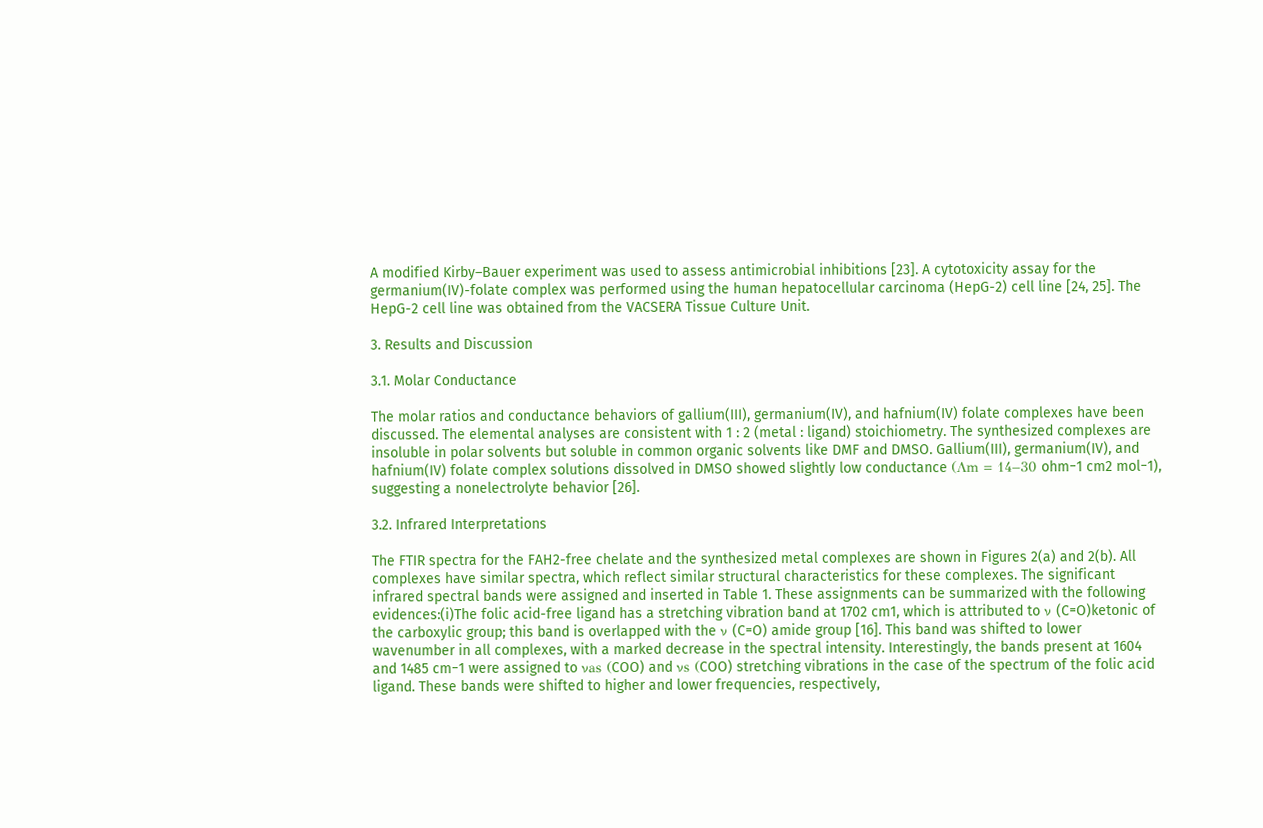A modified Kirby–Bauer experiment was used to assess antimicrobial inhibitions [23]. A cytotoxicity assay for the germanium(IV)-folate complex was performed using the human hepatocellular carcinoma (HepG-2) cell line [24, 25]. The HepG-2 cell line was obtained from the VACSERA Tissue Culture Unit.

3. Results and Discussion

3.1. Molar Conductance

The molar ratios and conductance behaviors of gallium(III), germanium(IV), and hafnium(IV) folate complexes have been discussed. The elemental analyses are consistent with 1 : 2 (metal : ligand) stoichiometry. The synthesized complexes are insoluble in polar solvents but soluble in common organic solvents like DMF and DMSO. Gallium(III), germanium(IV), and hafnium(IV) folate complex solutions dissolved in DMSO showed slightly low conductance (Λm = 14–30 ohm−1 cm2 mol−1), suggesting a nonelectrolyte behavior [26].

3.2. Infrared Interpretations

The FTIR spectra for the FAH2-free chelate and the synthesized metal complexes are shown in Figures 2(a) and 2(b). All complexes have similar spectra, which reflect similar structural characteristics for these complexes. The significant infrared spectral bands were assigned and inserted in Table 1. These assignments can be summarized with the following evidences:(i)The folic acid-free ligand has a stretching vibration band at 1702 cm1, which is attributed to ν (C=O)ketonic of the carboxylic group; this band is overlapped with the ν (C=O) amide group [16]. This band was shifted to lower wavenumber in all complexes, with a marked decrease in the spectral intensity. Interestingly, the bands present at 1604 and 1485 cm−1 were assigned to νas (COO) and νs (COO) stretching vibrations in the case of the spectrum of the folic acid ligand. These bands were shifted to higher and lower frequencies, respectively,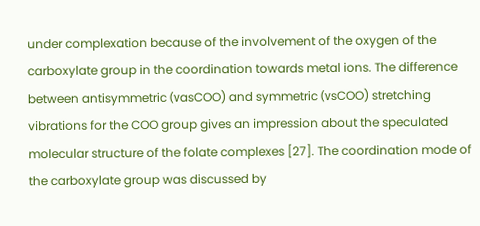under complexation because of the involvement of the oxygen of the carboxylate group in the coordination towards metal ions. The difference between antisymmetric (νasCOO) and symmetric (νsCOO) stretching vibrations for the COO group gives an impression about the speculated molecular structure of the folate complexes [27]. The coordination mode of the carboxylate group was discussed by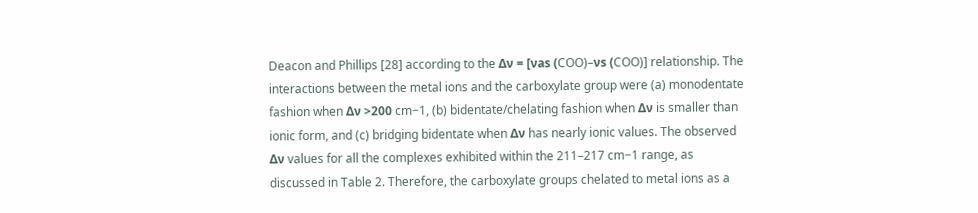Deacon and Phillips [28] according to the Δν = [νas (COO)–νs (COO)] relationship. The interactions between the metal ions and the carboxylate group were (a) monodentate fashion when Δν >200 cm−1, (b) bidentate/chelating fashion when Δν is smaller than ionic form, and (c) bridging bidentate when Δν has nearly ionic values. The observed Δν values for all the complexes exhibited within the 211–217 cm−1 range, as discussed in Table 2. Therefore, the carboxylate groups chelated to metal ions as a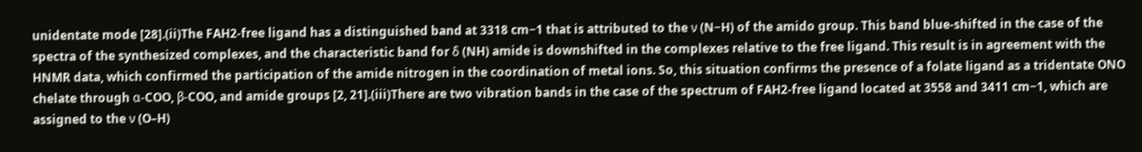unidentate mode [28].(ii)The FAH2-free ligand has a distinguished band at 3318 cm−1 that is attributed to the ν (N−H) of the amido group. This band blue-shifted in the case of the spectra of the synthesized complexes, and the characteristic band for δ (NH) amide is downshifted in the complexes relative to the free ligand. This result is in agreement with the HNMR data, which confirmed the participation of the amide nitrogen in the coordination of metal ions. So, this situation confirms the presence of a folate ligand as a tridentate ONO chelate through α-COO, β-COO, and amide groups [2, 21].(iii)There are two vibration bands in the case of the spectrum of FAH2-free ligand located at 3558 and 3411 cm−1, which are assigned to the ν (O–H)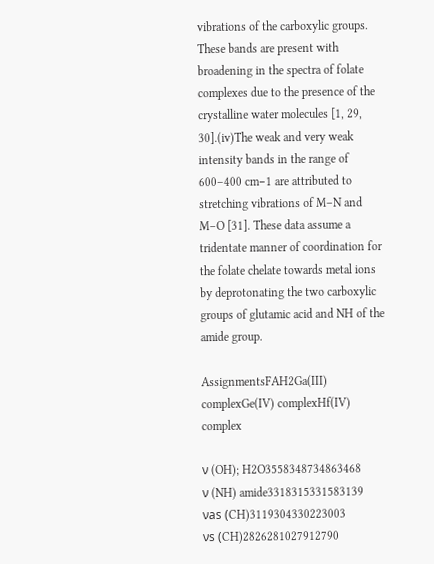vibrations of the carboxylic groups. These bands are present with broadening in the spectra of folate complexes due to the presence of the crystalline water molecules [1, 29, 30].(iv)The weak and very weak intensity bands in the range of 600–400 cm−1 are attributed to stretching vibrations of M–N and M–O [31]. These data assume a tridentate manner of coordination for the folate chelate towards metal ions by deprotonating the two carboxylic groups of glutamic acid and NH of the amide group.

AssignmentsFAH2Ga(III) complexGe(IV) complexHf(IV) complex

ν (OH); H2O3558348734863468
ν (NH) amide3318315331583139
νas (CH)3119304330223003
νs (CH)2826281027912790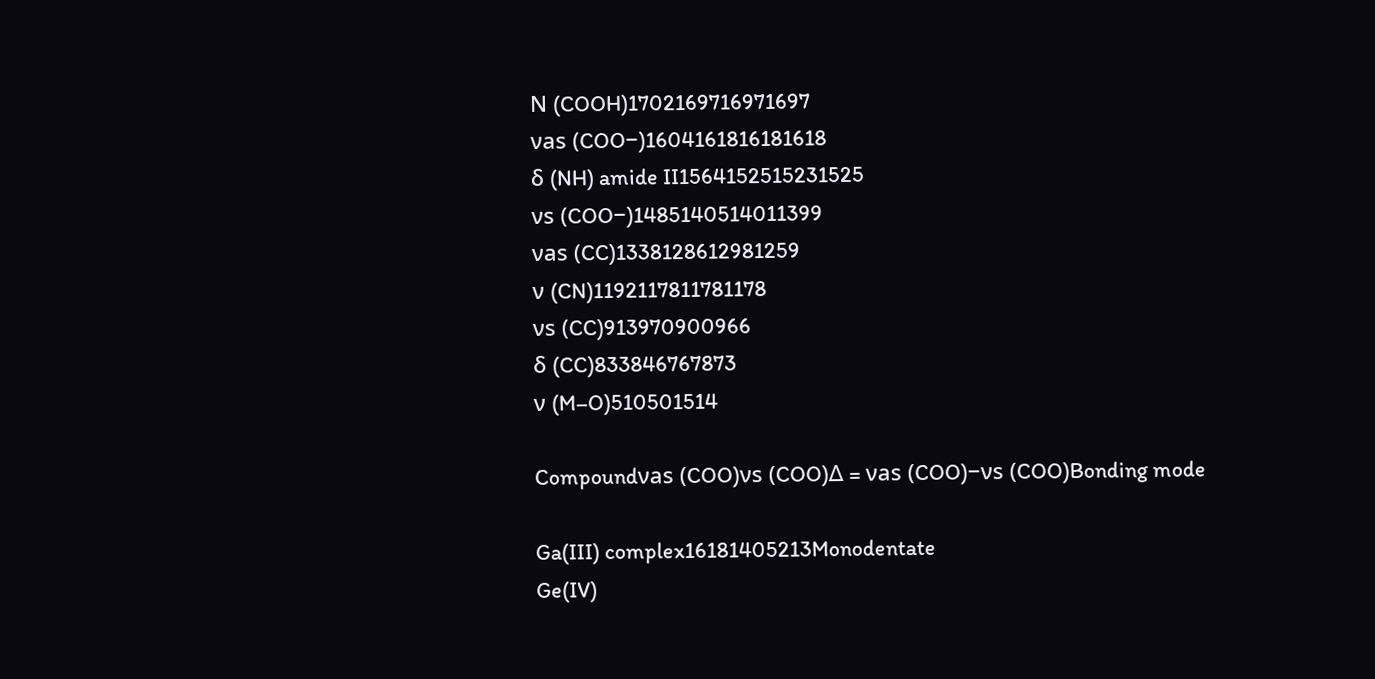Ν (COOH)1702169716971697
νas (COO−)1604161816181618
δ (NH) amide II1564152515231525
νs (COO−)1485140514011399
νas (CC)1338128612981259
ν (CN)1192117811781178
νs (CC)913970900966
δ (CC)833846767873
ν (M–O)510501514

Compoundνas (COO)νs (COO)∆ = νas (COO)−νs (COO)Bonding mode

Ga(III) complex16181405213Monodentate
Ge(IV)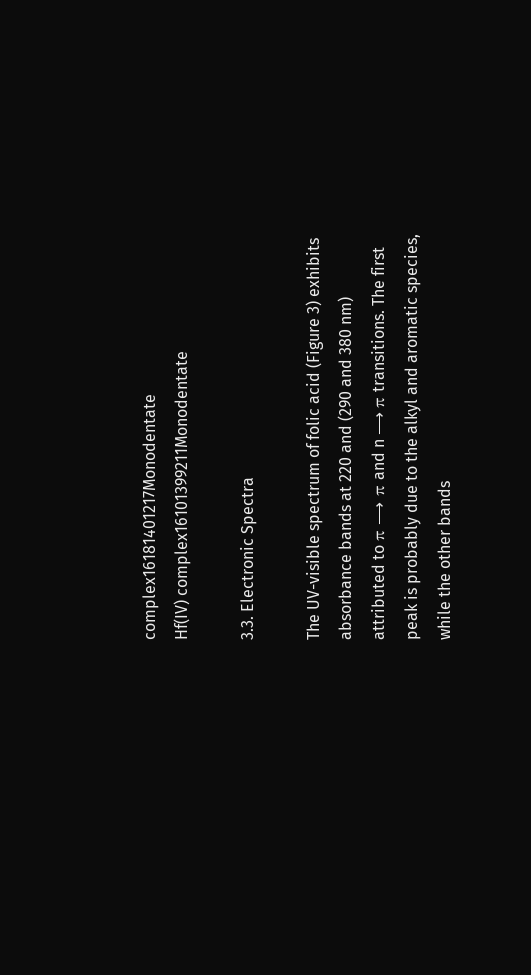complex16181401217Monodentate
Hf(IV) complex16101399211Monodentate

3.3. Electronic Spectra

The UV-visible spectrum of folic acid (Figure 3) exhibits absorbance bands at 220 and (290 and 380 nm) attributed to π ⟶ π and n ⟶ π transitions. The first peak is probably due to the alkyl and aromatic species, while the other bands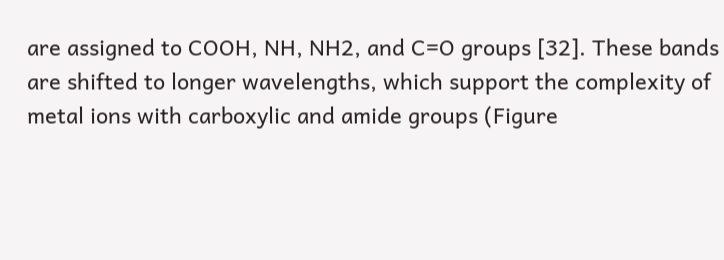are assigned to COOH, NH, NH2, and C=O groups [32]. These bands are shifted to longer wavelengths, which support the complexity of metal ions with carboxylic and amide groups (Figure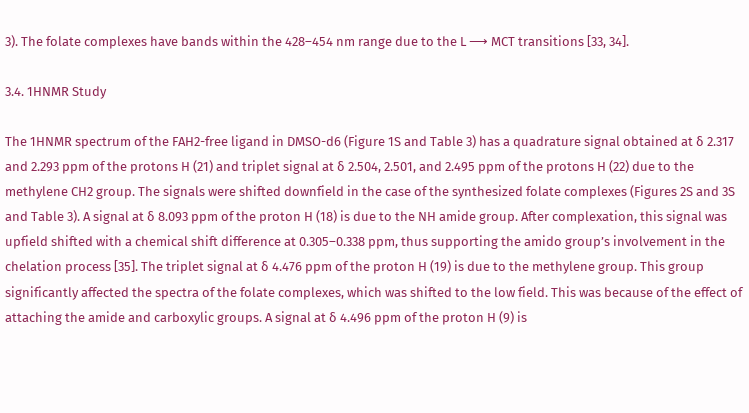3). The folate complexes have bands within the 428–454 nm range due to the L ⟶ MCT transitions [33, 34].

3.4. 1HNMR Study

The 1HNMR spectrum of the FAH2-free ligand in DMSO-d6 (Figure 1S and Table 3) has a quadrature signal obtained at δ 2.317 and 2.293 ppm of the protons H (21) and triplet signal at δ 2.504, 2.501, and 2.495 ppm of the protons H (22) due to the methylene CH2 group. The signals were shifted downfield in the case of the synthesized folate complexes (Figures 2S and 3S and Table 3). A signal at δ 8.093 ppm of the proton H (18) is due to the NH amide group. After complexation, this signal was upfield shifted with a chemical shift difference at 0.305–0.338 ppm, thus supporting the amido group’s involvement in the chelation process [35]. The triplet signal at δ 4.476 ppm of the proton H (19) is due to the methylene group. This group significantly affected the spectra of the folate complexes, which was shifted to the low field. This was because of the effect of attaching the amide and carboxylic groups. A signal at δ 4.496 ppm of the proton H (9) is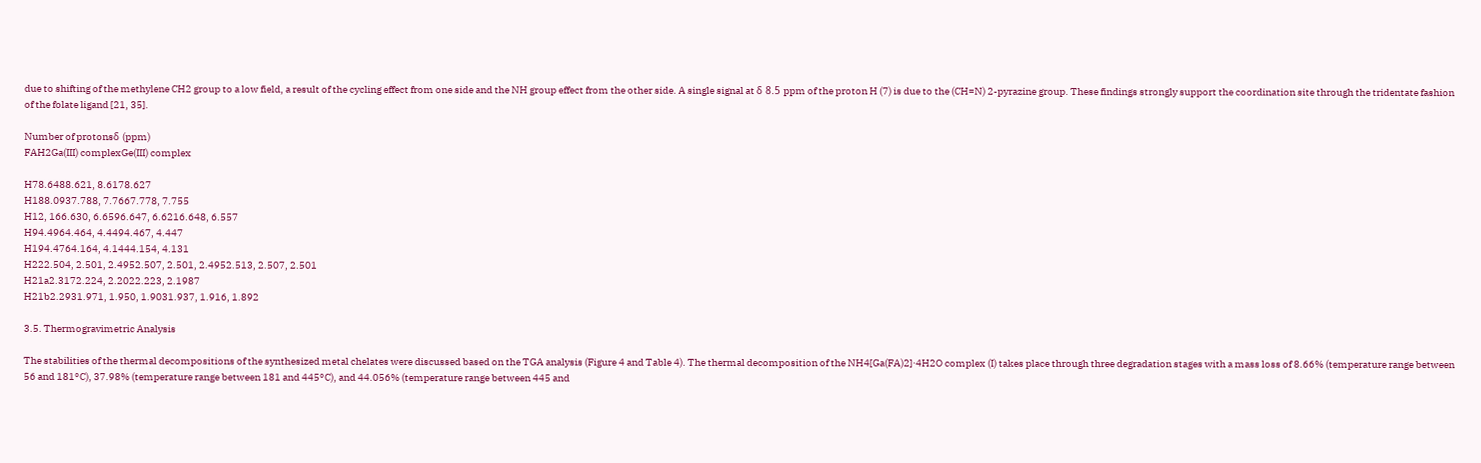due to shifting of the methylene CH2 group to a low field, a result of the cycling effect from one side and the NH group effect from the other side. A single signal at δ 8.5 ppm of the proton H (7) is due to the (CH=N) 2-pyrazine group. These findings strongly support the coordination site through the tridentate fashion of the folate ligand [21, 35].

Number of protonsδ (ppm)
FAH2Ga(III) complexGe(III) complex

H78.6488.621, 8.6178.627
H188.0937.788, 7.7667.778, 7.755
H12, 166.630, 6.6596.647, 6.6216.648, 6.557
H94.4964.464, 4.4494.467, 4.447
H194.4764.164, 4.1444.154, 4.131
H222.504, 2.501, 2.4952.507, 2.501, 2.4952.513, 2.507, 2.501
H21a2.3172.224, 2.2022.223, 2.1987
H21b2.2931.971, 1.950, 1.9031.937, 1.916, 1.892

3.5. Thermogravimetric Analysis

The stabilities of the thermal decompositions of the synthesized metal chelates were discussed based on the TGA analysis (Figure 4 and Table 4). The thermal decomposition of the NH4[Ga(FA)2]·4H2O complex (I) takes place through three degradation stages with a mass loss of 8.66% (temperature range between 56 and 181°C), 37.98% (temperature range between 181 and 445°C), and 44.056% (temperature range between 445 and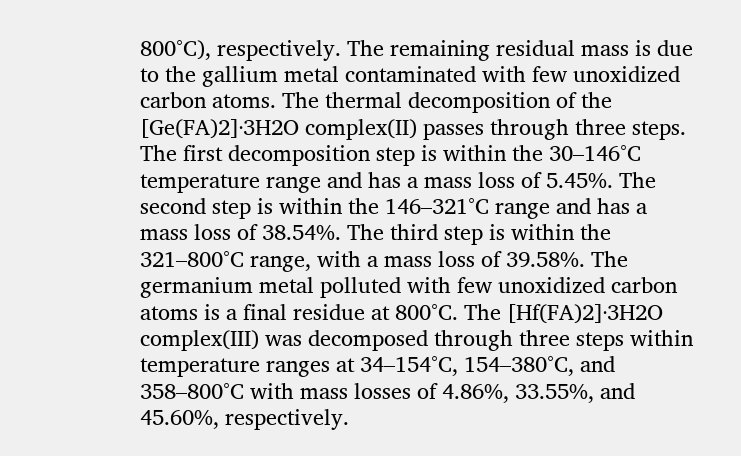800°C), respectively. The remaining residual mass is due to the gallium metal contaminated with few unoxidized carbon atoms. The thermal decomposition of the [Ge(FA)2]·3H2O complex(II) passes through three steps. The first decomposition step is within the 30–146°C temperature range and has a mass loss of 5.45%. The second step is within the 146–321°C range and has a mass loss of 38.54%. The third step is within the 321–800°C range, with a mass loss of 39.58%. The germanium metal polluted with few unoxidized carbon atoms is a final residue at 800°C. The [Hf(FA)2]·3H2O complex(III) was decomposed through three steps within temperature ranges at 34–154°C, 154–380°C, and 358–800°C with mass losses of 4.86%, 33.55%, and 45.60%, respectively.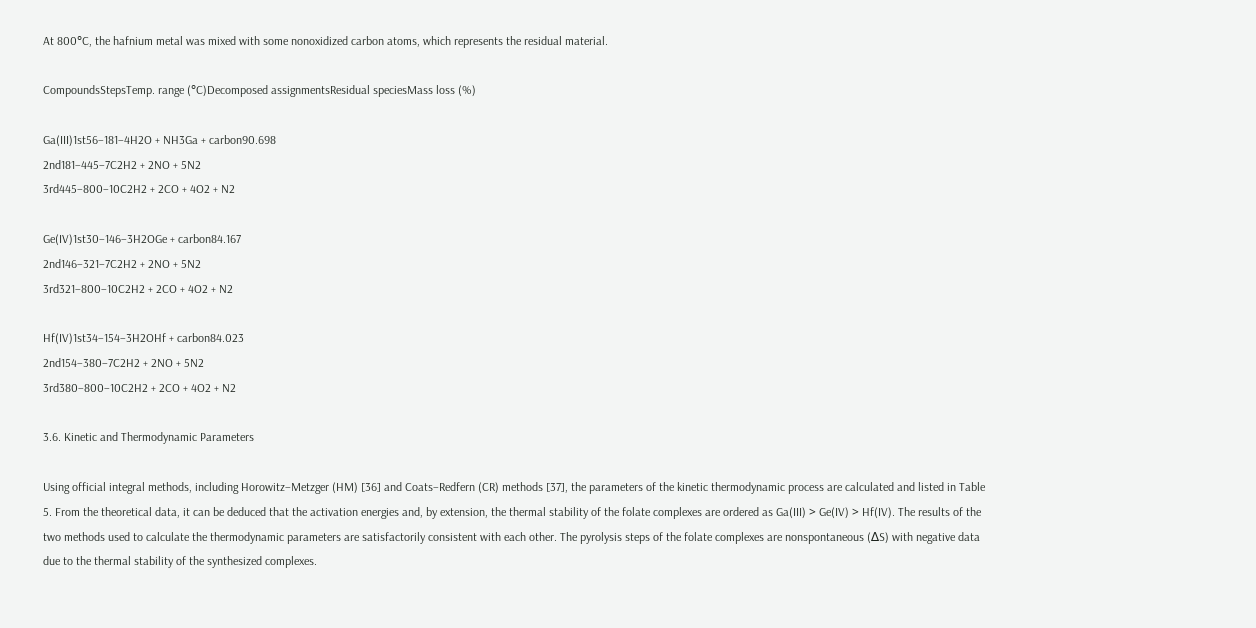At 800°C, the hafnium metal was mixed with some nonoxidized carbon atoms, which represents the residual material.

CompoundsStepsTemp. range (°C)Decomposed assignmentsResidual speciesMass loss (%)

Ga(III)1st56–181−4H2O + NH3Ga + carbon90.698
2nd181–445−7C2H2 + 2NO + 5N2
3rd445–800−10C2H2 + 2CO + 4O2 + N2

Ge(IV)1st30–146−3H2OGe + carbon84.167
2nd146–321−7C2H2 + 2NO + 5N2
3rd321–800−10C2H2 + 2CO + 4O2 + N2

Hf(IV)1st34–154−3H2OHf + carbon84.023
2nd154–380−7C2H2 + 2NO + 5N2
3rd380–800−10C2H2 + 2CO + 4O2 + N2

3.6. Kinetic and Thermodynamic Parameters

Using official integral methods, including Horowitz–Metzger (HM) [36] and Coats–Redfern (CR) methods [37], the parameters of the kinetic thermodynamic process are calculated and listed in Table 5. From the theoretical data, it can be deduced that the activation energies and, by extension, the thermal stability of the folate complexes are ordered as Ga(III) > Ge(IV) > Hf(IV). The results of the two methods used to calculate the thermodynamic parameters are satisfactorily consistent with each other. The pyrolysis steps of the folate complexes are nonspontaneous (∆S) with negative data due to the thermal stability of the synthesized complexes.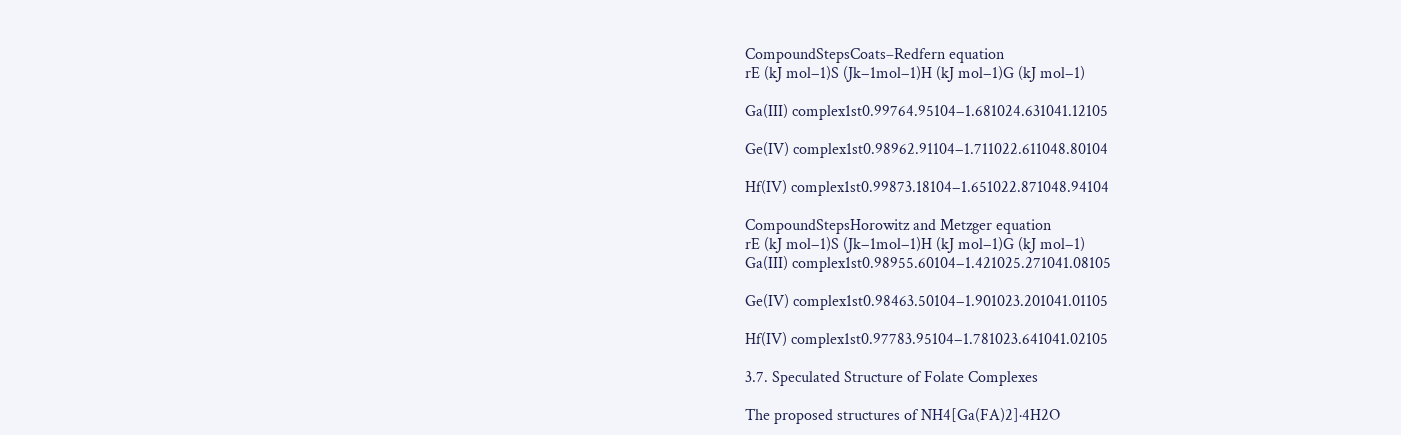CompoundStepsCoats–Redfern equation
rE (kJ mol−1)S (Jk−1mol−1)H (kJ mol−1)G (kJ mol−1)

Ga(III) complex1st0.99764.95104−1.681024.631041.12105

Ge(IV) complex1st0.98962.91104−1.711022.611048.80104

Hf(IV) complex1st0.99873.18104−1.651022.871048.94104

CompoundStepsHorowitz and Metzger equation
rE (kJ mol−1)S (Jk−1mol−1)H (kJ mol−1)G (kJ mol−1)
Ga(III) complex1st0.98955.60104−1.421025.271041.08105

Ge(IV) complex1st0.98463.50104−1.901023.201041.01105

Hf(IV) complex1st0.97783.95104−1.781023.641041.02105

3.7. Speculated Structure of Folate Complexes

The proposed structures of NH4[Ga(FA)2]·4H2O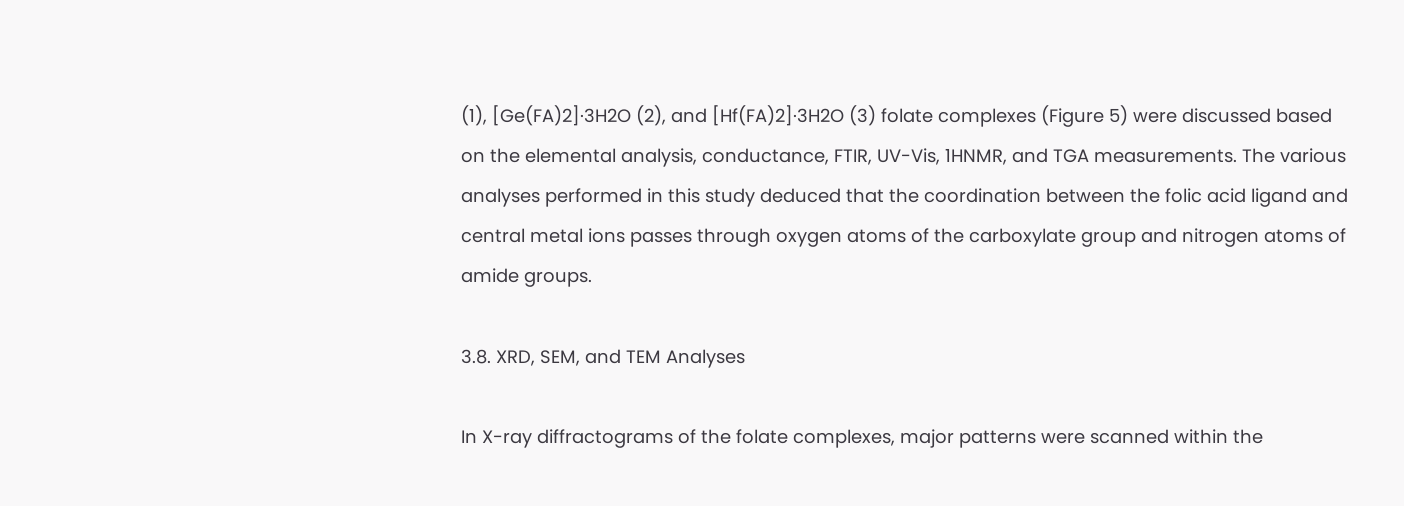(1), [Ge(FA)2]·3H2O (2), and [Hf(FA)2]·3H2O (3) folate complexes (Figure 5) were discussed based on the elemental analysis, conductance, FTIR, UV-Vis, 1HNMR, and TGA measurements. The various analyses performed in this study deduced that the coordination between the folic acid ligand and central metal ions passes through oxygen atoms of the carboxylate group and nitrogen atoms of amide groups.

3.8. XRD, SEM, and TEM Analyses

In X-ray diffractograms of the folate complexes, major patterns were scanned within the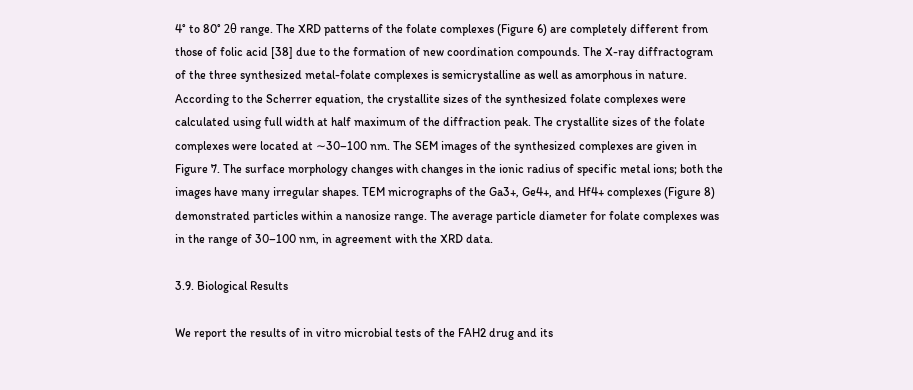4° to 80° 2θ range. The XRD patterns of the folate complexes (Figure 6) are completely different from those of folic acid [38] due to the formation of new coordination compounds. The X-ray diffractogram of the three synthesized metal-folate complexes is semicrystalline as well as amorphous in nature. According to the Scherrer equation, the crystallite sizes of the synthesized folate complexes were calculated using full width at half maximum of the diffraction peak. The crystallite sizes of the folate complexes were located at ∼30–100 nm. The SEM images of the synthesized complexes are given in Figure 7. The surface morphology changes with changes in the ionic radius of specific metal ions; both the images have many irregular shapes. TEM micrographs of the Ga3+, Ge4+, and Hf4+ complexes (Figure 8) demonstrated particles within a nanosize range. The average particle diameter for folate complexes was in the range of 30–100 nm, in agreement with the XRD data.

3.9. Biological Results

We report the results of in vitro microbial tests of the FAH2 drug and its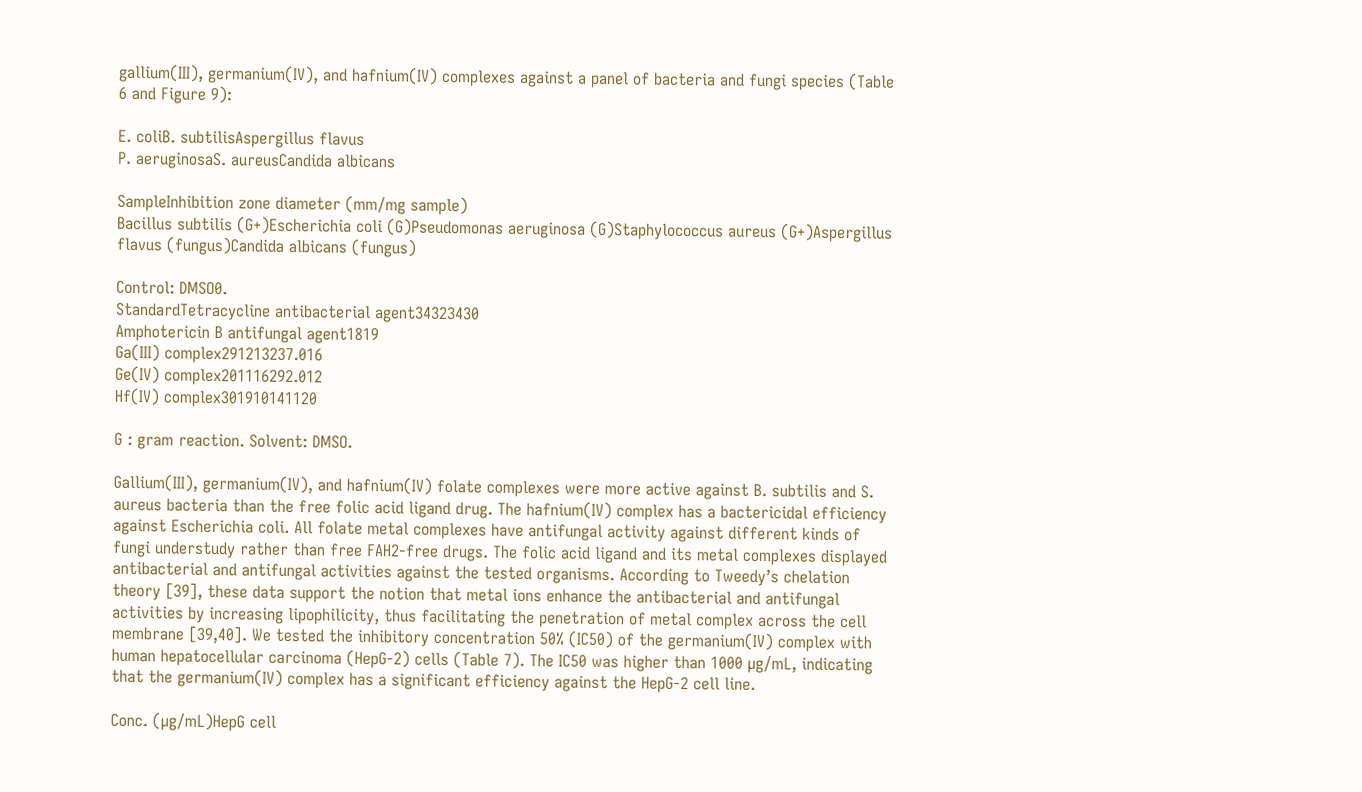gallium(III), germanium(IV), and hafnium(IV) complexes against a panel of bacteria and fungi species (Table 6 and Figure 9):

E. coliB. subtilisAspergillus flavus
P. aeruginosaS. aureusCandida albicans

SampleInhibition zone diameter (mm/mg sample)
Bacillus subtilis (G+)Escherichia coli (G)Pseudomonas aeruginosa (G)Staphylococcus aureus (G+)Aspergillus flavus (fungus)Candida albicans (fungus)

Control: DMSO0.
StandardTetracycline antibacterial agent34323430
Amphotericin B antifungal agent1819
Ga(III) complex291213237.016
Ge(IV) complex201116292.012
Hf(IV) complex301910141120

G : gram reaction. Solvent: DMSO.

Gallium(III), germanium(IV), and hafnium(IV) folate complexes were more active against B. subtilis and S. aureus bacteria than the free folic acid ligand drug. The hafnium(IV) complex has a bactericidal efficiency against Escherichia coli. All folate metal complexes have antifungal activity against different kinds of fungi understudy rather than free FAH2-free drugs. The folic acid ligand and its metal complexes displayed antibacterial and antifungal activities against the tested organisms. According to Tweedy’s chelation theory [39], these data support the notion that metal ions enhance the antibacterial and antifungal activities by increasing lipophilicity, thus facilitating the penetration of metal complex across the cell membrane [39,40]. We tested the inhibitory concentration 50% (IC50) of the germanium(IV) complex with human hepatocellular carcinoma (HepG-2) cells (Table 7). The IC50 was higher than 1000 µg/mL, indicating that the germanium(IV) complex has a significant efficiency against the HepG-2 cell line.

Conc. (µg/mL)HepG cell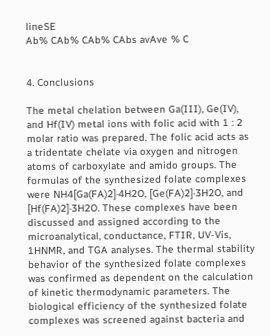lineSE
Ab% CAb% CAb% CAbs avAve % C


4. Conclusions

The metal chelation between Ga(III), Ge(IV), and Hf(IV) metal ions with folic acid with 1 : 2 molar ratio was prepared. The folic acid acts as a tridentate chelate via oxygen and nitrogen atoms of carboxylate and amido groups. The formulas of the synthesized folate complexes were NH4[Ga(FA)2]·4H2O, [Ge(FA)2]·3H2O, and [Hf(FA)2]·3H2O. These complexes have been discussed and assigned according to the microanalytical, conductance, FTIR, UV-Vis, 1HNMR, and TGA analyses. The thermal stability behavior of the synthesized folate complexes was confirmed as dependent on the calculation of kinetic thermodynamic parameters. The biological efficiency of the synthesized folate complexes was screened against bacteria and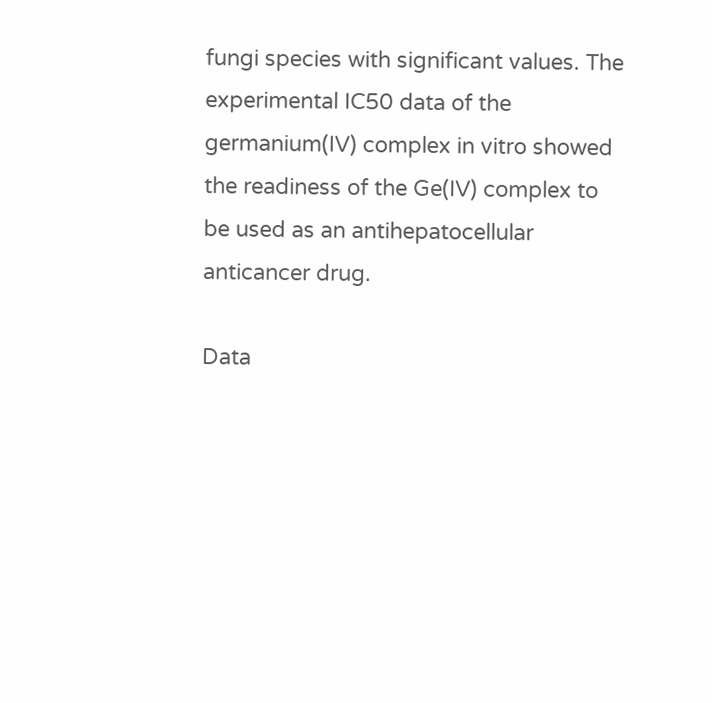fungi species with significant values. The experimental IC50 data of the germanium(IV) complex in vitro showed the readiness of the Ge(IV) complex to be used as an antihepatocellular anticancer drug.

Data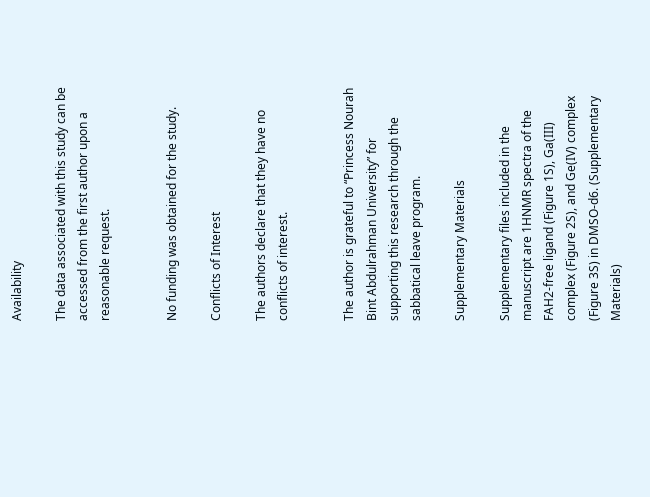Availability

The data associated with this study can be accessed from the first author upon a reasonable request.


No funding was obtained for the study.

Conflicts of Interest

The authors declare that they have no conflicts of interest.


The author is grateful to “Princess Nourah Bint Abdulrahman University” for supporting this research through the sabbatical leave program.

Supplementary Materials

Supplementary files included in the manuscript are 1HNMR spectra of the FAH2-free ligand (Figure 1S), Ga(III) complex (Figure 2S), and Ge(IV) complex (Figure 3S) in DMSO-d6. (Supplementary Materials)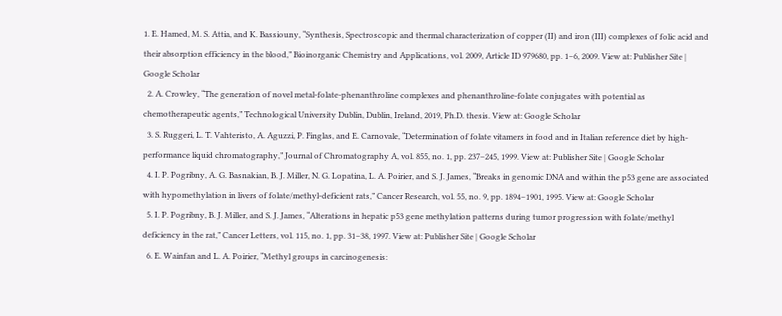1. E. Hamed, M. S. Attia, and K. Bassiouny, “Synthesis, Spectroscopic and thermal characterization of copper (II) and iron (III) complexes of folic acid and their absorption efficiency in the blood,” Bioinorganic Chemistry and Applications, vol. 2009, Article ID 979680, pp. 1–6, 2009. View at: Publisher Site | Google Scholar
  2. A. Crowley, “The generation of novel metal-folate-phenanthroline complexes and phenanthroline-folate conjugates with potential as chemotherapeutic agents,” Technological University Dublin, Dublin, Ireland, 2019, Ph.D. thesis. View at: Google Scholar
  3. S. Ruggeri, L. T. Vahteristo, A. Aguzzi, P. Finglas, and E. Carnovale, “Determination of folate vitamers in food and in Italian reference diet by high-performance liquid chromatography,” Journal of Chromatography A, vol. 855, no. 1, pp. 237–245, 1999. View at: Publisher Site | Google Scholar
  4. I. P. Pogribny, A. G. Basnakian, B. J. Miller, N. G. Lopatina, L. A. Poirier, and S. J. James, “Breaks in genomic DNA and within the p53 gene are associated with hypomethylation in livers of folate/methyl-deficient rats,” Cancer Research, vol. 55, no. 9, pp. 1894–1901, 1995. View at: Google Scholar
  5. I. P. Pogribny, B. J. Miller, and S. J. James, “Alterations in hepatic p53 gene methylation patterns during tumor progression with folate/methyl deficiency in the rat,” Cancer Letters, vol. 115, no. 1, pp. 31–38, 1997. View at: Publisher Site | Google Scholar
  6. E. Wainfan and L. A. Poirier, “Methyl groups in carcinogenesis: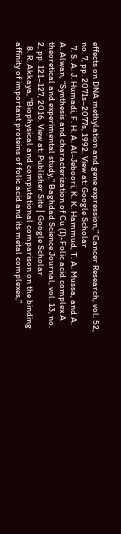effects on DNA methylation and gene expression,” Cancer Research, vol. 52, no. 7, pp. 2071s–2077s, 1992. View at: Google Scholar
  7. S. A. J. Humadi, F. H. A. Al-Jeboori, K. K. Hammud, T. A. Mussa, and A. A. Alwan, “Synthesis and characterization of Cu (I)-Folic acid complex A theoretical and experimental study,” Baghdad Science Journal, vol. 13, no. 2, pp. 121–127, 2016. View at: Publisher Site | Google Scholar
  8. R. Akkaya, “Biophysical and computational comparison on the binding affinity of important proteins of folic acid and its metal complexes,”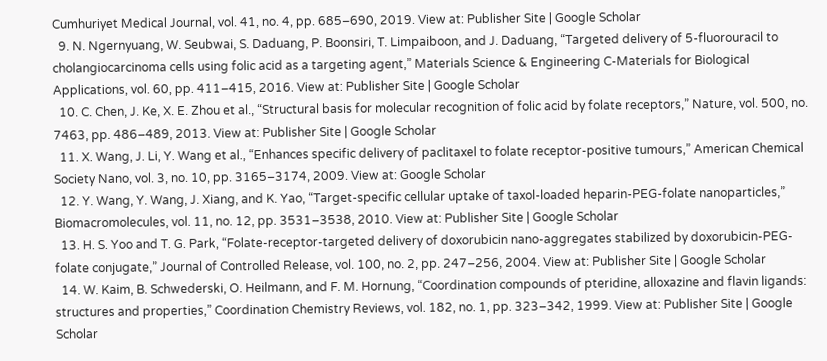Cumhuriyet Medical Journal, vol. 41, no. 4, pp. 685–690, 2019. View at: Publisher Site | Google Scholar
  9. N. Ngernyuang, W. Seubwai, S. Daduang, P. Boonsiri, T. Limpaiboon, and J. Daduang, “Targeted delivery of 5-fluorouracil to cholangiocarcinoma cells using folic acid as a targeting agent,” Materials Science & Engineering C-Materials for Biological Applications, vol. 60, pp. 411–415, 2016. View at: Publisher Site | Google Scholar
  10. C. Chen, J. Ke, X. E. Zhou et al., “Structural basis for molecular recognition of folic acid by folate receptors,” Nature, vol. 500, no. 7463, pp. 486–489, 2013. View at: Publisher Site | Google Scholar
  11. X. Wang, J. Li, Y. Wang et al., “Enhances specific delivery of paclitaxel to folate receptor-positive tumours,” American Chemical Society Nano, vol. 3, no. 10, pp. 3165–3174, 2009. View at: Google Scholar
  12. Y. Wang, Y. Wang, J. Xiang, and K. Yao, “Target-specific cellular uptake of taxol-loaded heparin-PEG-folate nanoparticles,” Biomacromolecules, vol. 11, no. 12, pp. 3531–3538, 2010. View at: Publisher Site | Google Scholar
  13. H. S. Yoo and T. G. Park, “Folate-receptor-targeted delivery of doxorubicin nano-aggregates stabilized by doxorubicin-PEG-folate conjugate,” Journal of Controlled Release, vol. 100, no. 2, pp. 247–256, 2004. View at: Publisher Site | Google Scholar
  14. W. Kaim, B. Schwederski, O. Heilmann, and F. M. Hornung, “Coordination compounds of pteridine, alloxazine and flavin ligands: structures and properties,” Coordination Chemistry Reviews, vol. 182, no. 1, pp. 323–342, 1999. View at: Publisher Site | Google Scholar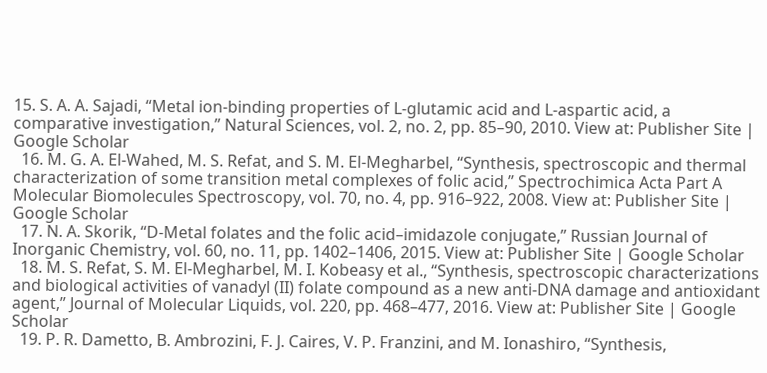15. S. A. A. Sajadi, “Metal ion-binding properties of L-glutamic acid and L-aspartic acid, a comparative investigation,” Natural Sciences, vol. 2, no. 2, pp. 85–90, 2010. View at: Publisher Site | Google Scholar
  16. M. G. A. El-Wahed, M. S. Refat, and S. M. El-Megharbel, “Synthesis, spectroscopic and thermal characterization of some transition metal complexes of folic acid,” Spectrochimica Acta Part A Molecular Biomolecules Spectroscopy, vol. 70, no. 4, pp. 916–922, 2008. View at: Publisher Site | Google Scholar
  17. N. A. Skorik, “D-Metal folates and the folic acid–imidazole conjugate,” Russian Journal of Inorganic Chemistry, vol. 60, no. 11, pp. 1402–1406, 2015. View at: Publisher Site | Google Scholar
  18. M. S. Refat, S. M. El-Megharbel, M. I. Kobeasy et al., “Synthesis, spectroscopic characterizations and biological activities of vanadyl (II) folate compound as a new anti-DNA damage and antioxidant agent,” Journal of Molecular Liquids, vol. 220, pp. 468–477, 2016. View at: Publisher Site | Google Scholar
  19. P. R. Dametto, B. Ambrozini, F. J. Caires, V. P. Franzini, and M. Ionashiro, “Synthesis,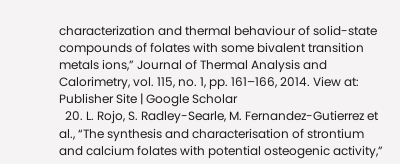characterization and thermal behaviour of solid-state compounds of folates with some bivalent transition metals ions,” Journal of Thermal Analysis and Calorimetry, vol. 115, no. 1, pp. 161–166, 2014. View at: Publisher Site | Google Scholar
  20. L. Rojo, S. Radley-Searle, M. Fernandez-Gutierrez et al., “The synthesis and characterisation of strontium and calcium folates with potential osteogenic activity,”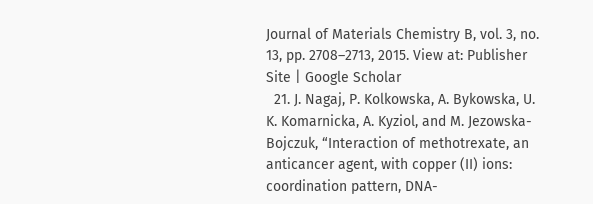Journal of Materials Chemistry B, vol. 3, no. 13, pp. 2708–2713, 2015. View at: Publisher Site | Google Scholar
  21. J. Nagaj, P. Kolkowska, A. Bykowska, U. K. Komarnicka, A. Kyziol, and M. Jezowska-Bojczuk, “Interaction of methotrexate, an anticancer agent, with copper (II) ions: coordination pattern, DNA-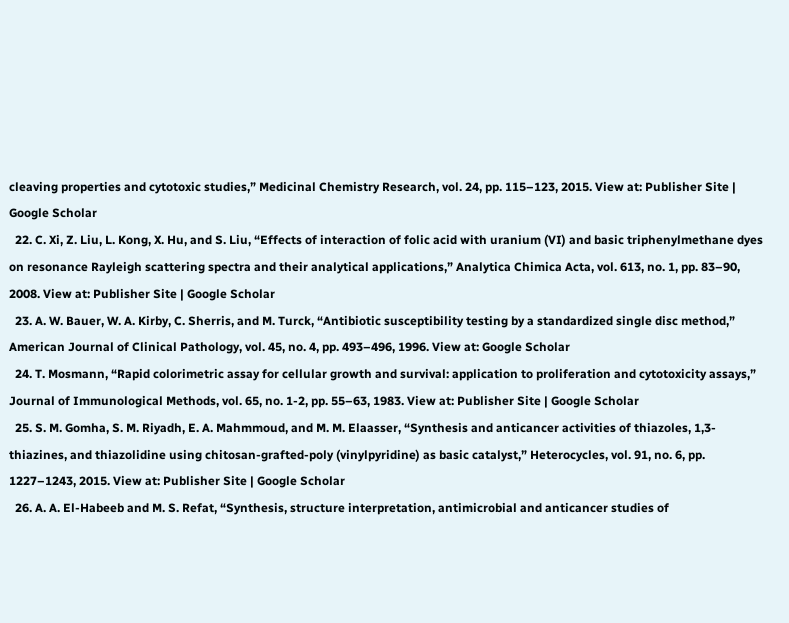cleaving properties and cytotoxic studies,” Medicinal Chemistry Research, vol. 24, pp. 115–123, 2015. View at: Publisher Site | Google Scholar
  22. C. Xi, Z. Liu, L. Kong, X. Hu, and S. Liu, “Effects of interaction of folic acid with uranium (VI) and basic triphenylmethane dyes on resonance Rayleigh scattering spectra and their analytical applications,” Analytica Chimica Acta, vol. 613, no. 1, pp. 83–90, 2008. View at: Publisher Site | Google Scholar
  23. A. W. Bauer, W. A. Kirby, C. Sherris, and M. Turck, “Antibiotic susceptibility testing by a standardized single disc method,” American Journal of Clinical Pathology, vol. 45, no. 4, pp. 493–496, 1996. View at: Google Scholar
  24. T. Mosmann, “Rapid colorimetric assay for cellular growth and survival: application to proliferation and cytotoxicity assays,” Journal of Immunological Methods, vol. 65, no. 1-2, pp. 55–63, 1983. View at: Publisher Site | Google Scholar
  25. S. M. Gomha, S. M. Riyadh, E. A. Mahmmoud, and M. M. Elaasser, “Synthesis and anticancer activities of thiazoles, 1,3-thiazines, and thiazolidine using chitosan-grafted-poly (vinylpyridine) as basic catalyst,” Heterocycles, vol. 91, no. 6, pp. 1227–1243, 2015. View at: Publisher Site | Google Scholar
  26. A. A. El-Habeeb and M. S. Refat, “Synthesis, structure interpretation, antimicrobial and anticancer studies of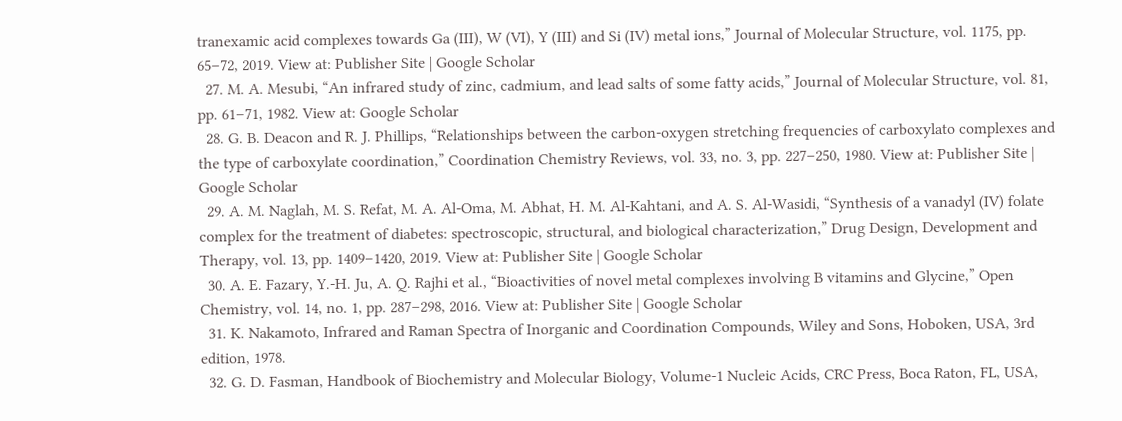tranexamic acid complexes towards Ga (III), W (VI), Y (III) and Si (IV) metal ions,” Journal of Molecular Structure, vol. 1175, pp. 65–72, 2019. View at: Publisher Site | Google Scholar
  27. M. A. Mesubi, “An infrared study of zinc, cadmium, and lead salts of some fatty acids,” Journal of Molecular Structure, vol. 81, pp. 61–71, 1982. View at: Google Scholar
  28. G. B. Deacon and R. J. Phillips, “Relationships between the carbon-oxygen stretching frequencies of carboxylato complexes and the type of carboxylate coordination,” Coordination Chemistry Reviews, vol. 33, no. 3, pp. 227–250, 1980. View at: Publisher Site | Google Scholar
  29. A. M. Naglah, M. S. Refat, M. A. Al-Oma, M. Abhat, H. M. Al-Kahtani, and A. S. Al-Wasidi, “Synthesis of a vanadyl (IV) folate complex for the treatment of diabetes: spectroscopic, structural, and biological characterization,” Drug Design, Development and Therapy, vol. 13, pp. 1409–1420, 2019. View at: Publisher Site | Google Scholar
  30. A. E. Fazary, Y.-H. Ju, A. Q. Rajhi et al., “Bioactivities of novel metal complexes involving B vitamins and Glycine,” Open Chemistry, vol. 14, no. 1, pp. 287–298, 2016. View at: Publisher Site | Google Scholar
  31. K. Nakamoto, Infrared and Raman Spectra of Inorganic and Coordination Compounds, Wiley and Sons, Hoboken, USA, 3rd edition, 1978.
  32. G. D. Fasman, Handbook of Biochemistry and Molecular Biology, Volume-1 Nucleic Acids, CRC Press, Boca Raton, FL, USA,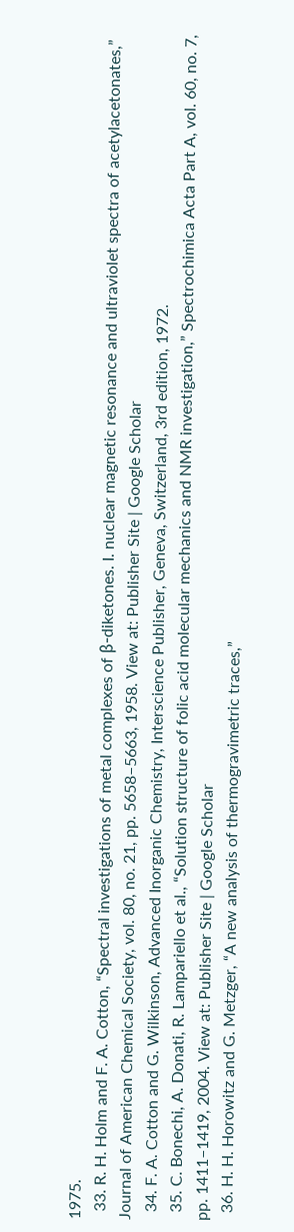1975.
  33. R. H. Holm and F. A. Cotton, “Spectral investigations of metal complexes of β-diketones. I. nuclear magnetic resonance and ultraviolet spectra of acetylacetonates,” Journal of American Chemical Society, vol. 80, no. 21, pp. 5658–5663, 1958. View at: Publisher Site | Google Scholar
  34. F. A. Cotton and G. Wilkinson, Advanced Inorganic Chemistry, Interscience Publisher, Geneva, Switzerland, 3rd edition, 1972.
  35. C. Bonechi, A. Donati, R. Lampariello et al., “Solution structure of folic acid molecular mechanics and NMR investigation,” Spectrochimica Acta Part A, vol. 60, no. 7, pp. 1411–1419, 2004. View at: Publisher Site | Google Scholar
  36. H. H. Horowitz and G. Metzger, “A new analysis of thermogravimetric traces,”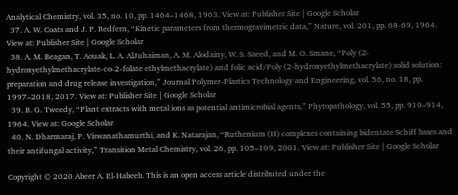Analytical Chemistry, vol. 35, no. 10, pp. 1464–1468, 1963. View at: Publisher Site | Google Scholar
  37. A. W. Coats and J. P. Redfern, “Kinetic parameters from thermogravimetric data,” Nature, vol. 201, pp. 68-69, 1964. View at: Publisher Site | Google Scholar
  38. A. M. Beagan, T. Aouak, L. A. AlJuhaiman, A. M. Alodainy, W. S. Saeed, and M. O. Smane, “Poly (2-hydroxyethylmethacrylate-co-2-folate ethylmethacrylate) and folic acid/Poly (2-hydroxyethylmethacrylate) solid solution: preparation and drug release investigation,” Journal Polymer-Plastics Technology and Engineering, vol. 56, no. 18, pp. 1997–2018, 2017. View at: Publisher Site | Google Scholar
  39. B. G. Tweedy, “Plant extracts with metal ions as potential antimicrobial agents,” Phytopathology, vol. 55, pp. 910–914, 1964. View at: Google Scholar
  40. N. Dharmaraj, P. Viswanathamurthi, and K. Natarajan, “Ruthenium (II) complexes containing bidentate Schiff bases and their antifungal activity,” Transition Metal Chemistry, vol. 26, pp. 105–109, 2001. View at: Publisher Site | Google Scholar

Copyright © 2020 Abeer A. El-Habeeb. This is an open access article distributed under the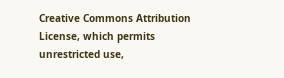Creative Commons Attribution License, which permits unrestricted use,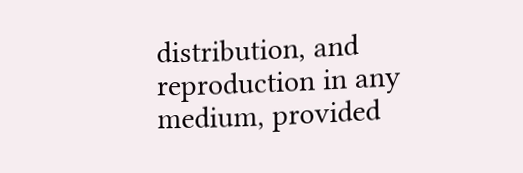distribution, and reproduction in any medium, provided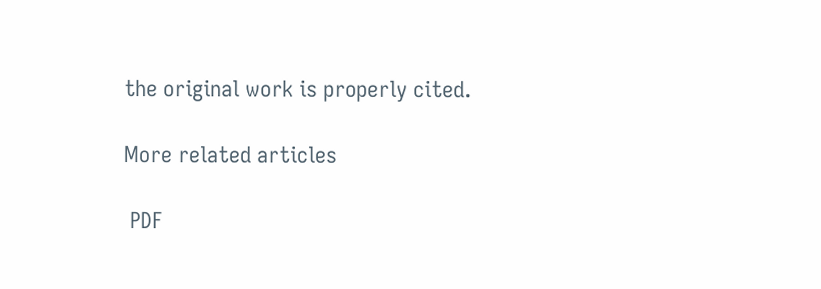the original work is properly cited.

More related articles

 PDF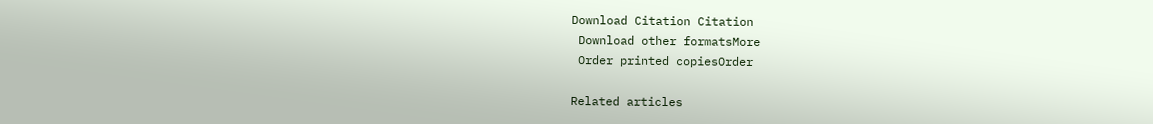Download Citation Citation
 Download other formatsMore
 Order printed copiesOrder

Related articles